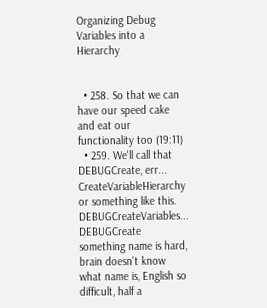Organizing Debug Variables into a Hierarchy


  • 258. So that we can have our speed cake and eat our functionality too (19:11)
  • 259. We'll call that DEBUGCreate, err... CreateVariableHierarchy or something like this. DEBUGCreateVariables... DEBUGCreate something name is hard, brain doesn't know what name is, English so difficult, half a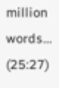million words... (25:27)